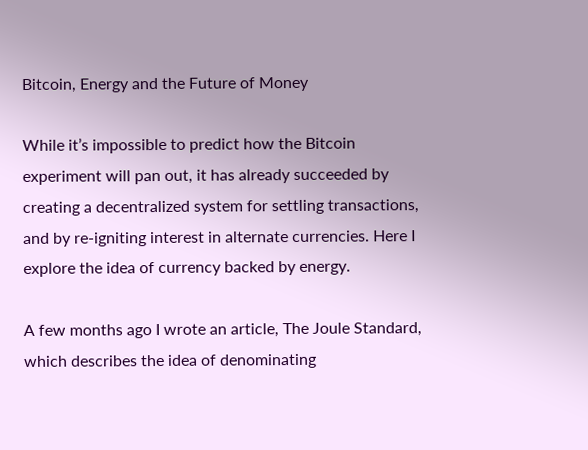Bitcoin, Energy and the Future of Money

While it’s impossible to predict how the Bitcoin experiment will pan out, it has already succeeded by creating a decentralized system for settling transactions, and by re-igniting interest in alternate currencies. Here I explore the idea of currency backed by energy.

A few months ago I wrote an article, The Joule Standard, which describes the idea of denominating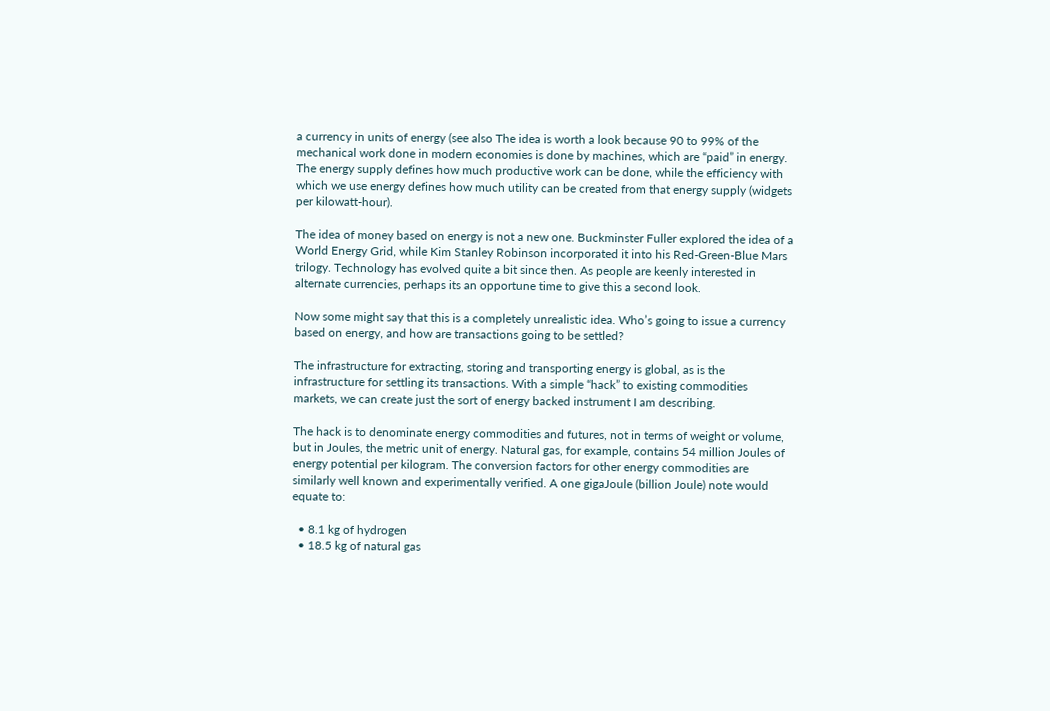a currency in units of energy (see also The idea is worth a look because 90 to 99% of the mechanical work done in modern economies is done by machines, which are “paid” in energy. The energy supply defines how much productive work can be done, while the efficiency with which we use energy defines how much utility can be created from that energy supply (widgets per kilowatt-hour).

The idea of money based on energy is not a new one. Buckminster Fuller explored the idea of a World Energy Grid, while Kim Stanley Robinson incorporated it into his Red-Green-Blue Mars trilogy. Technology has evolved quite a bit since then. As people are keenly interested in alternate currencies, perhaps its an opportune time to give this a second look.

Now some might say that this is a completely unrealistic idea. Who’s going to issue a currency based on energy, and how are transactions going to be settled?

The infrastructure for extracting, storing and transporting energy is global, as is the infrastructure for settling its transactions. With a simple “hack” to existing commodities markets, we can create just the sort of energy backed instrument I am describing.

The hack is to denominate energy commodities and futures, not in terms of weight or volume, but in Joules, the metric unit of energy. Natural gas, for example, contains 54 million Joules of energy potential per kilogram. The conversion factors for other energy commodities are similarly well known and experimentally verified. A one gigaJoule (billion Joule) note would equate to:

  • 8.1 kg of hydrogen
  • 18.5 kg of natural gas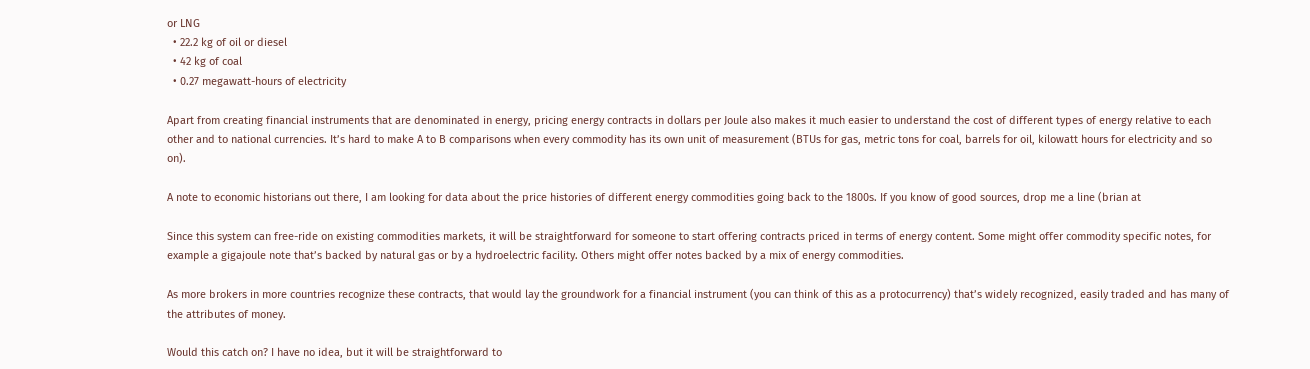or LNG
  • 22.2 kg of oil or diesel
  • 42 kg of coal
  • 0.27 megawatt-hours of electricity

Apart from creating financial instruments that are denominated in energy, pricing energy contracts in dollars per Joule also makes it much easier to understand the cost of different types of energy relative to each other and to national currencies. It’s hard to make A to B comparisons when every commodity has its own unit of measurement (BTUs for gas, metric tons for coal, barrels for oil, kilowatt hours for electricity and so on).

A note to economic historians out there, I am looking for data about the price histories of different energy commodities going back to the 1800s. If you know of good sources, drop me a line (brian at

Since this system can free-ride on existing commodities markets, it will be straightforward for someone to start offering contracts priced in terms of energy content. Some might offer commodity specific notes, for example a gigajoule note that’s backed by natural gas or by a hydroelectric facility. Others might offer notes backed by a mix of energy commodities.

As more brokers in more countries recognize these contracts, that would lay the groundwork for a financial instrument (you can think of this as a protocurrency) that’s widely recognized, easily traded and has many of the attributes of money.

Would this catch on? I have no idea, but it will be straightforward to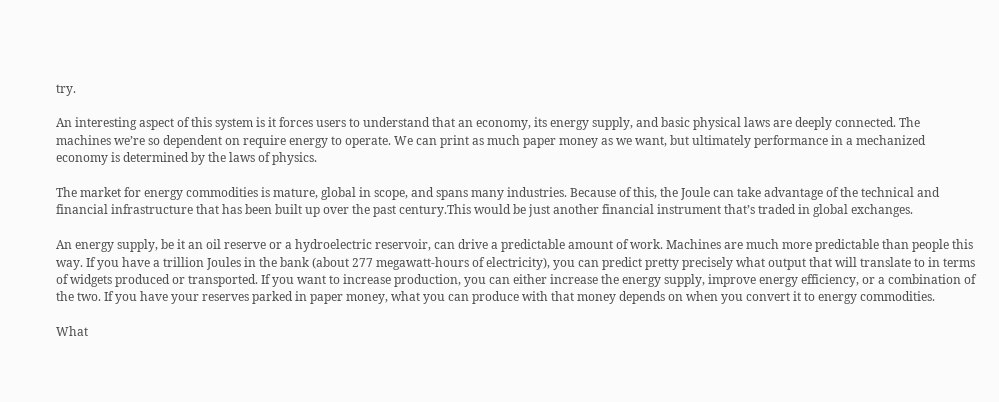try.

An interesting aspect of this system is it forces users to understand that an economy, its energy supply, and basic physical laws are deeply connected. The machines we’re so dependent on require energy to operate. We can print as much paper money as we want, but ultimately performance in a mechanized economy is determined by the laws of physics.

The market for energy commodities is mature, global in scope, and spans many industries. Because of this, the Joule can take advantage of the technical and financial infrastructure that has been built up over the past century.This would be just another financial instrument that’s traded in global exchanges.

An energy supply, be it an oil reserve or a hydroelectric reservoir, can drive a predictable amount of work. Machines are much more predictable than people this way. If you have a trillion Joules in the bank (about 277 megawatt-hours of electricity), you can predict pretty precisely what output that will translate to in terms of widgets produced or transported. If you want to increase production, you can either increase the energy supply, improve energy efficiency, or a combination of the two. If you have your reserves parked in paper money, what you can produce with that money depends on when you convert it to energy commodities.

What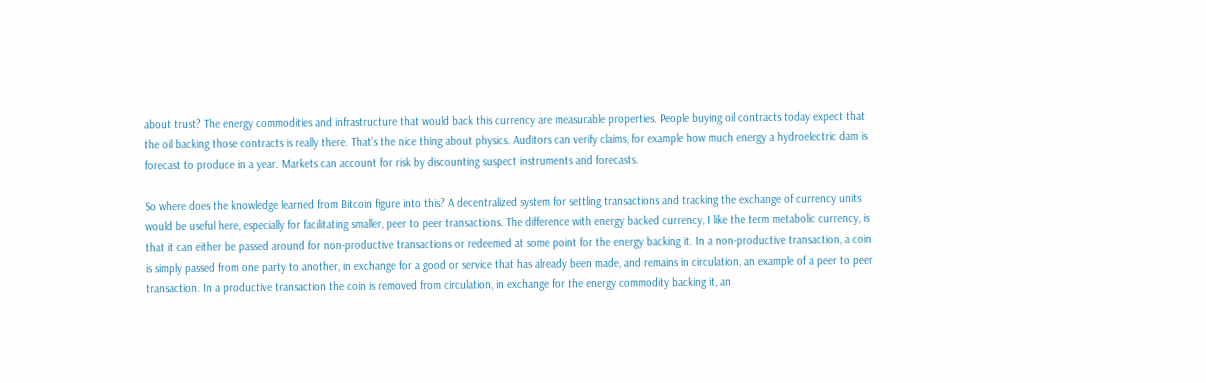about trust? The energy commodities and infrastructure that would back this currency are measurable properties. People buying oil contracts today expect that the oil backing those contracts is really there. That’s the nice thing about physics. Auditors can verify claims, for example how much energy a hydroelectric dam is forecast to produce in a year. Markets can account for risk by discounting suspect instruments and forecasts.

So where does the knowledge learned from Bitcoin figure into this? A decentralized system for settling transactions and tracking the exchange of currency units would be useful here, especially for facilitating smaller, peer to peer transactions. The difference with energy backed currency, I like the term metabolic currency, is that it can either be passed around for non-productive transactions or redeemed at some point for the energy backing it. In a non-productive transaction, a coin is simply passed from one party to another, in exchange for a good or service that has already been made, and remains in circulation, an example of a peer to peer transaction. In a productive transaction the coin is removed from circulation, in exchange for the energy commodity backing it, an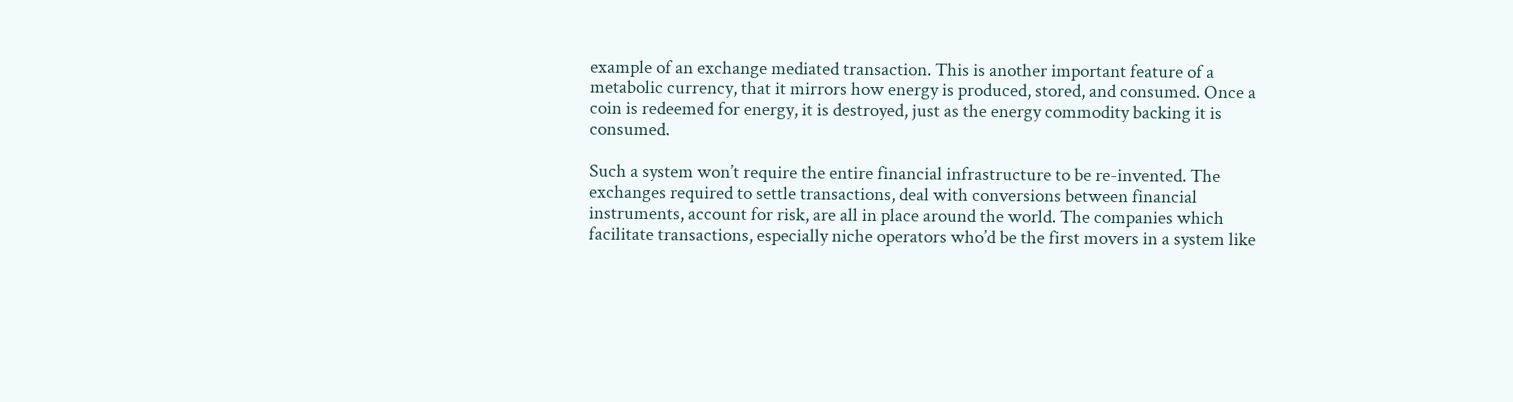example of an exchange mediated transaction. This is another important feature of a metabolic currency, that it mirrors how energy is produced, stored, and consumed. Once a coin is redeemed for energy, it is destroyed, just as the energy commodity backing it is consumed.

Such a system won’t require the entire financial infrastructure to be re-invented. The exchanges required to settle transactions, deal with conversions between financial instruments, account for risk, are all in place around the world. The companies which facilitate transactions, especially niche operators who’d be the first movers in a system like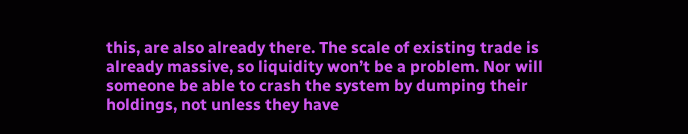this, are also already there. The scale of existing trade is already massive, so liquidity won’t be a problem. Nor will someone be able to crash the system by dumping their holdings, not unless they have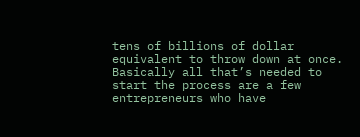tens of billions of dollar equivalent to throw down at once. Basically all that’s needed to start the process are a few entrepreneurs who have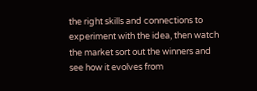the right skills and connections to experiment with the idea, then watch the market sort out the winners and see how it evolves from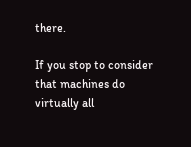there.

If you stop to consider that machines do virtually all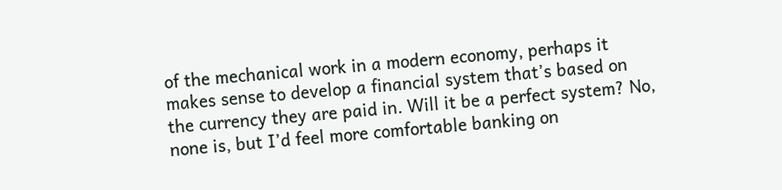of the mechanical work in a modern economy, perhaps it makes sense to develop a financial system that’s based on the currency they are paid in. Will it be a perfect system? No, none is, but I’d feel more comfortable banking on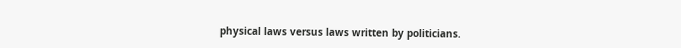physical laws versus laws written by politicians.